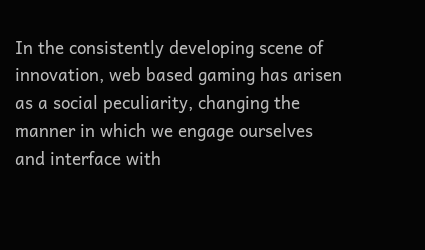In the consistently developing scene of innovation, web based gaming has arisen as a social peculiarity, changing the manner in which we engage ourselves and interface with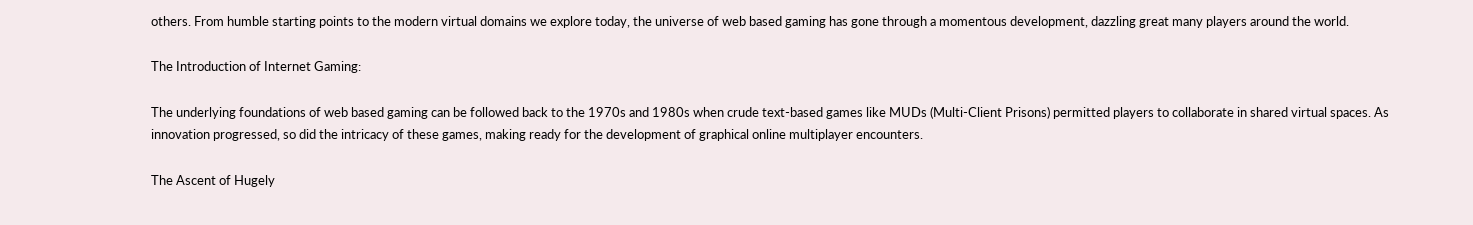others. From humble starting points to the modern virtual domains we explore today, the universe of web based gaming has gone through a momentous development, dazzling great many players around the world.

The Introduction of Internet Gaming:

The underlying foundations of web based gaming can be followed back to the 1970s and 1980s when crude text-based games like MUDs (Multi-Client Prisons) permitted players to collaborate in shared virtual spaces. As innovation progressed, so did the intricacy of these games, making ready for the development of graphical online multiplayer encounters.

The Ascent of Hugely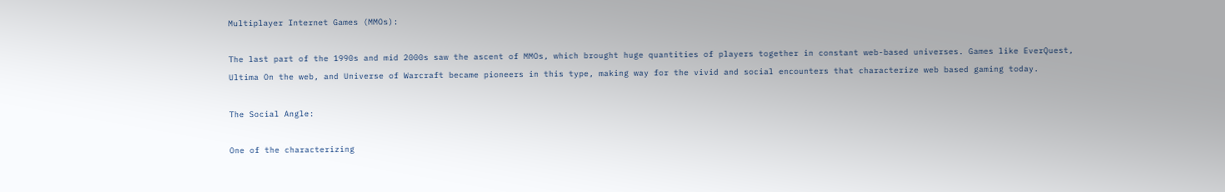Multiplayer Internet Games (MMOs):

The last part of the 1990s and mid 2000s saw the ascent of MMOs, which brought huge quantities of players together in constant web-based universes. Games like EverQuest, Ultima On the web, and Universe of Warcraft became pioneers in this type, making way for the vivid and social encounters that characterize web based gaming today.

The Social Angle:

One of the characterizing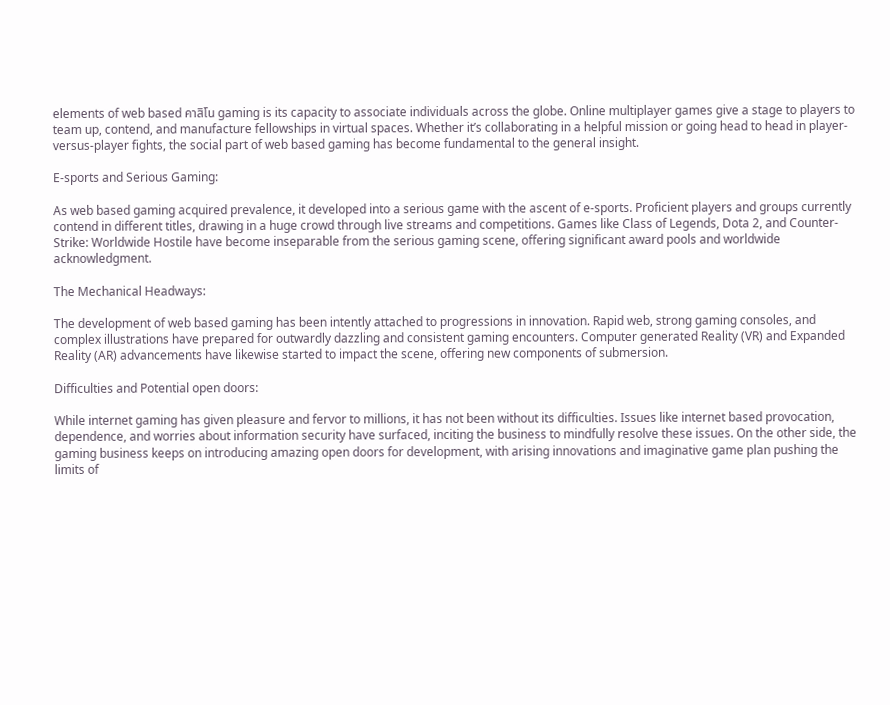elements of web based คาสิโน gaming is its capacity to associate individuals across the globe. Online multiplayer games give a stage to players to team up, contend, and manufacture fellowships in virtual spaces. Whether it’s collaborating in a helpful mission or going head to head in player-versus-player fights, the social part of web based gaming has become fundamental to the general insight.

E-sports and Serious Gaming:

As web based gaming acquired prevalence, it developed into a serious game with the ascent of e-sports. Proficient players and groups currently contend in different titles, drawing in a huge crowd through live streams and competitions. Games like Class of Legends, Dota 2, and Counter-Strike: Worldwide Hostile have become inseparable from the serious gaming scene, offering significant award pools and worldwide acknowledgment.

The Mechanical Headways:

The development of web based gaming has been intently attached to progressions in innovation. Rapid web, strong gaming consoles, and complex illustrations have prepared for outwardly dazzling and consistent gaming encounters. Computer generated Reality (VR) and Expanded Reality (AR) advancements have likewise started to impact the scene, offering new components of submersion.

Difficulties and Potential open doors:

While internet gaming has given pleasure and fervor to millions, it has not been without its difficulties. Issues like internet based provocation, dependence, and worries about information security have surfaced, inciting the business to mindfully resolve these issues. On the other side, the gaming business keeps on introducing amazing open doors for development, with arising innovations and imaginative game plan pushing the limits of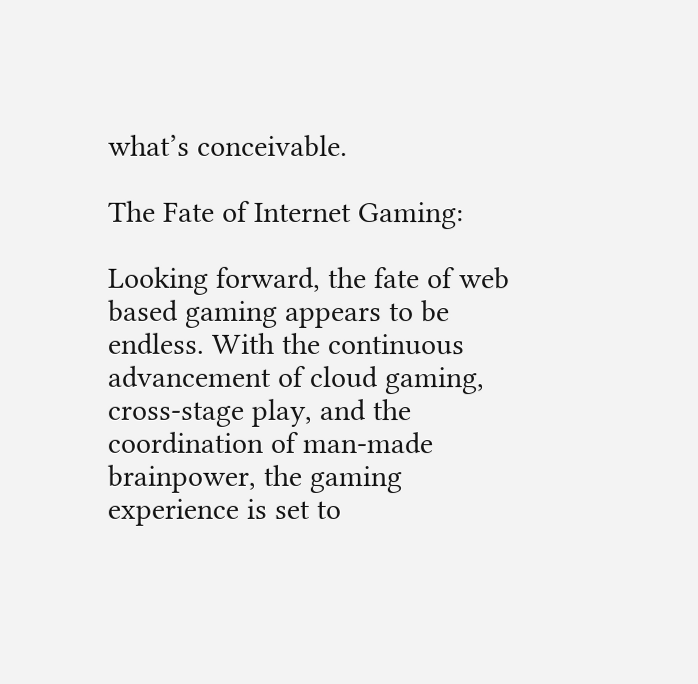what’s conceivable.

The Fate of Internet Gaming:

Looking forward, the fate of web based gaming appears to be endless. With the continuous advancement of cloud gaming, cross-stage play, and the coordination of man-made brainpower, the gaming experience is set to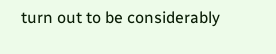turn out to be considerably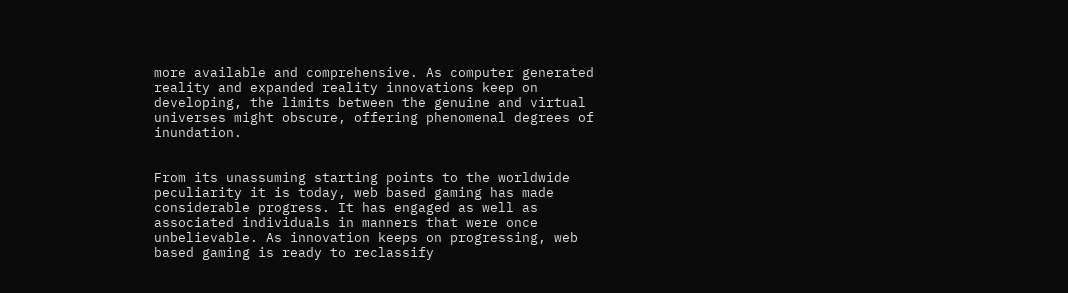more available and comprehensive. As computer generated reality and expanded reality innovations keep on developing, the limits between the genuine and virtual universes might obscure, offering phenomenal degrees of inundation.


From its unassuming starting points to the worldwide peculiarity it is today, web based gaming has made considerable progress. It has engaged as well as associated individuals in manners that were once unbelievable. As innovation keeps on progressing, web based gaming is ready to reclassify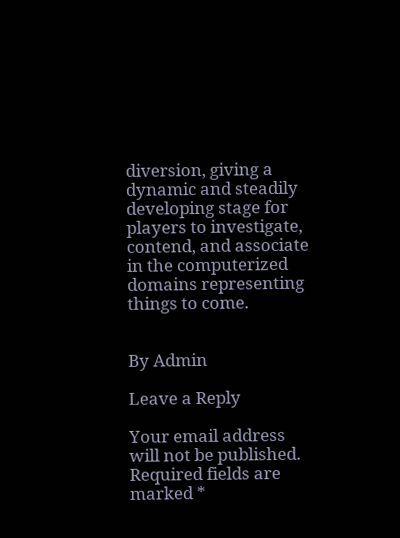diversion, giving a dynamic and steadily developing stage for players to investigate, contend, and associate in the computerized domains representing things to come.


By Admin

Leave a Reply

Your email address will not be published. Required fields are marked *